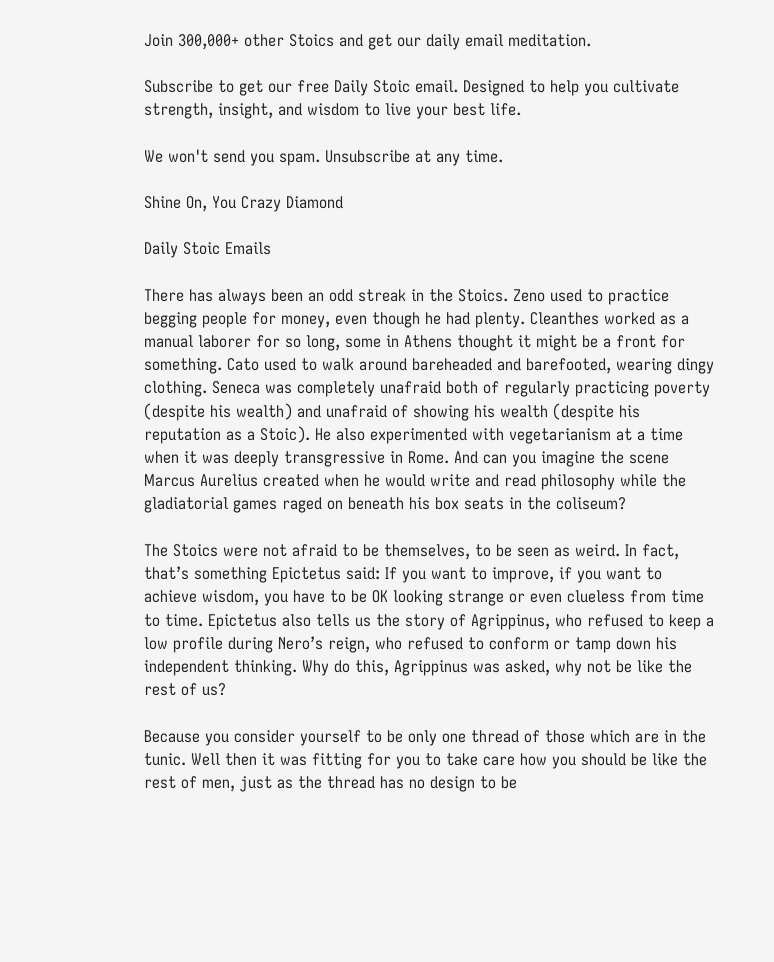Join 300,000+ other Stoics and get our daily email meditation.

Subscribe to get our free Daily Stoic email. Designed to help you cultivate strength, insight, and wisdom to live your best life.

We won't send you spam. Unsubscribe at any time.

Shine On, You Crazy Diamond

Daily Stoic Emails

There has always been an odd streak in the Stoics. Zeno used to practice begging people for money, even though he had plenty. Cleanthes worked as a manual laborer for so long, some in Athens thought it might be a front for something. Cato used to walk around bareheaded and barefooted, wearing dingy clothing. Seneca was completely unafraid both of regularly practicing poverty (despite his wealth) and unafraid of showing his wealth (despite his reputation as a Stoic). He also experimented with vegetarianism at a time when it was deeply transgressive in Rome. And can you imagine the scene Marcus Aurelius created when he would write and read philosophy while the gladiatorial games raged on beneath his box seats in the coliseum?

The Stoics were not afraid to be themselves, to be seen as weird. In fact, that’s something Epictetus said: If you want to improve, if you want to achieve wisdom, you have to be OK looking strange or even clueless from time to time. Epictetus also tells us the story of Agrippinus, who refused to keep a low profile during Nero’s reign, who refused to conform or tamp down his independent thinking. Why do this, Agrippinus was asked, why not be like the rest of us?

Because you consider yourself to be only one thread of those which are in the tunic. Well then it was fitting for you to take care how you should be like the rest of men, just as the thread has no design to be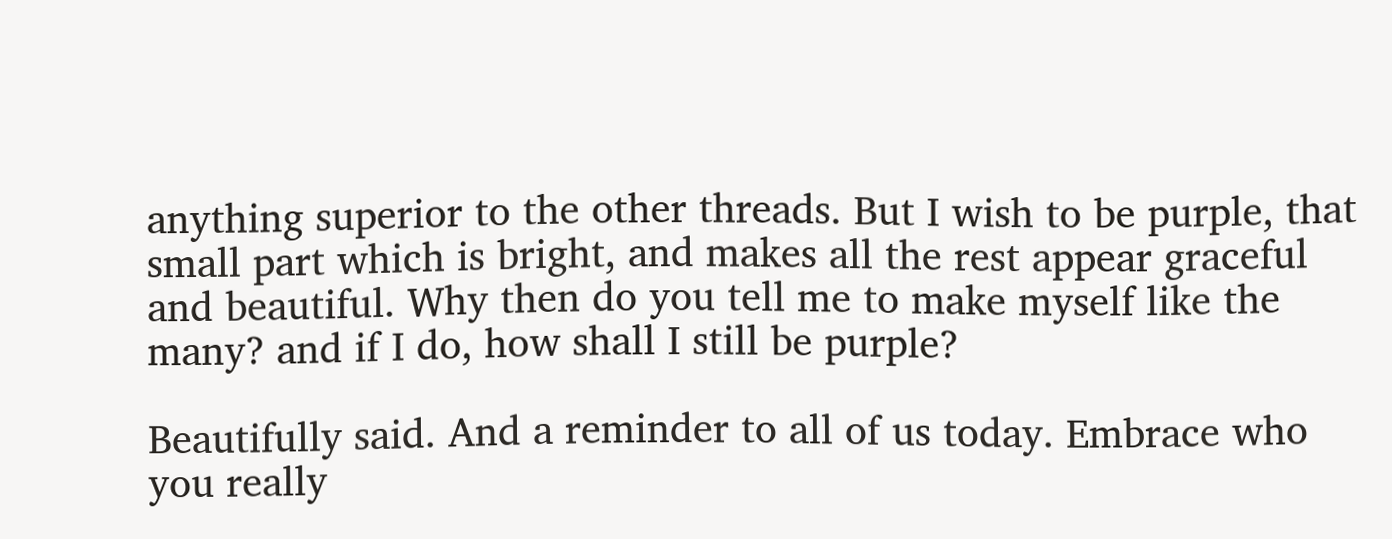anything superior to the other threads. But I wish to be purple, that small part which is bright, and makes all the rest appear graceful and beautiful. Why then do you tell me to make myself like the many? and if I do, how shall I still be purple?

Beautifully said. And a reminder to all of us today. Embrace who you really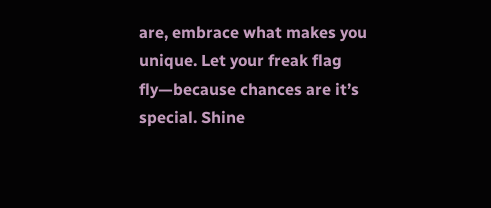are, embrace what makes you unique. Let your freak flag fly—because chances are it’s special. Shine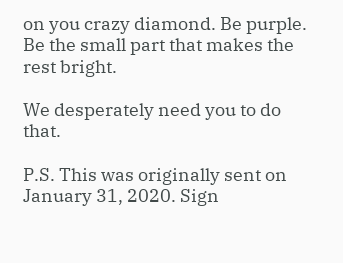on you crazy diamond. Be purple. Be the small part that makes the rest bright.

We desperately need you to do that.

P.S. This was originally sent on January 31, 2020. Sign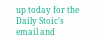up today for the Daily Stoic’s email and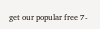get our popular free 7-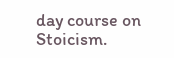day course on Stoicism.